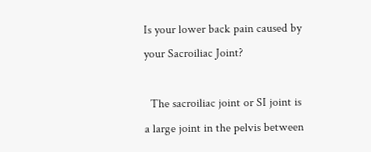Is your lower back pain caused by your Sacroiliac Joint?

  The sacroiliac joint or SI joint is a large joint in the pelvis between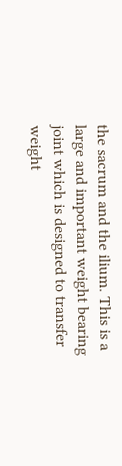the sacrum and the ilium. This is a large and important weight bearing joint which is designed to transfer weight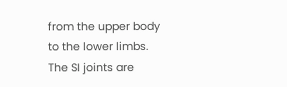from the upper body to the lower limbs. The SI joints are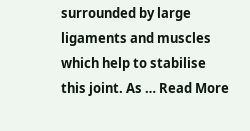surrounded by large ligaments and muscles which help to stabilise this joint. As … Read More